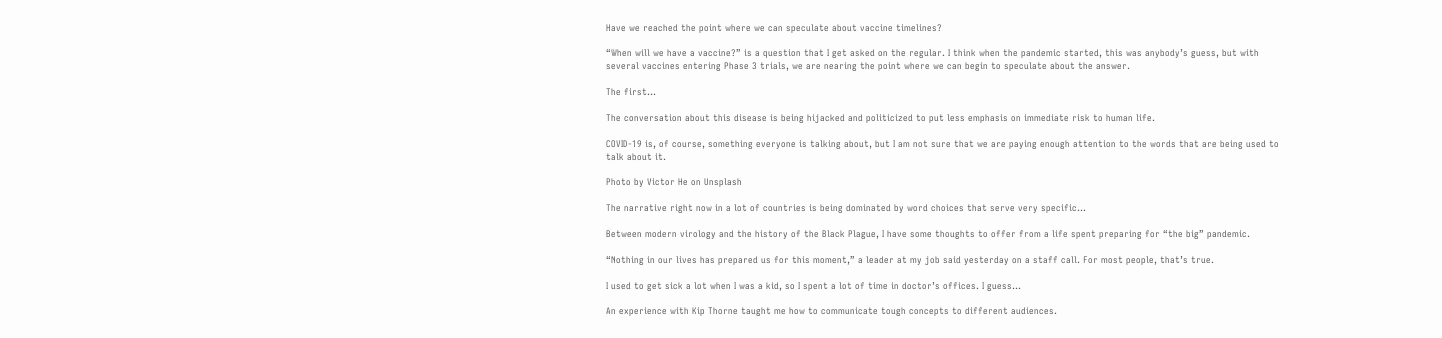Have we reached the point where we can speculate about vaccine timelines?

“When will we have a vaccine?” is a question that I get asked on the regular. I think when the pandemic started, this was anybody’s guess, but with several vaccines entering Phase 3 trials, we are nearing the point where we can begin to speculate about the answer.

The first…

The conversation about this disease is being hijacked and politicized to put less emphasis on immediate risk to human life.

COVID-19 is, of course, something everyone is talking about, but I am not sure that we are paying enough attention to the words that are being used to talk about it.

Photo by Victor He on Unsplash

The narrative right now in a lot of countries is being dominated by word choices that serve very specific…

Between modern virology and the history of the Black Plague, I have some thoughts to offer from a life spent preparing for “the big” pandemic.

“Nothing in our lives has prepared us for this moment,” a leader at my job said yesterday on a staff call. For most people, that’s true.

I used to get sick a lot when I was a kid, so I spent a lot of time in doctor’s offices. I guess…

An experience with Kip Thorne taught me how to communicate tough concepts to different audiences.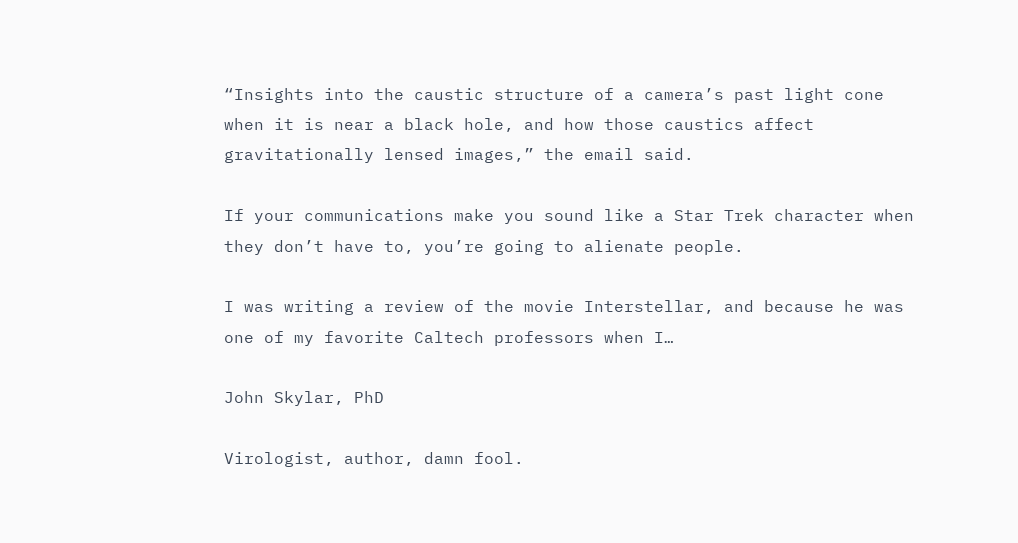“Insights into the caustic structure of a camera’s past light cone when it is near a black hole, and how those caustics affect gravitationally lensed images,” the email said.

If your communications make you sound like a Star Trek character when they don’t have to, you’re going to alienate people.

I was writing a review of the movie Interstellar, and because he was one of my favorite Caltech professors when I…

John Skylar, PhD

Virologist, author, damn fool.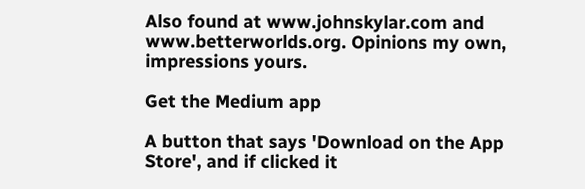Also found at www.johnskylar.com and www.betterworlds.org. Opinions my own, impressions yours.

Get the Medium app

A button that says 'Download on the App Store', and if clicked it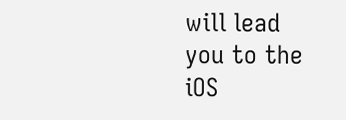will lead you to the iOS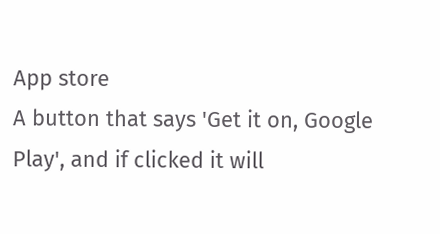App store
A button that says 'Get it on, Google Play', and if clicked it will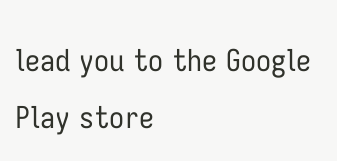lead you to the Google Play store